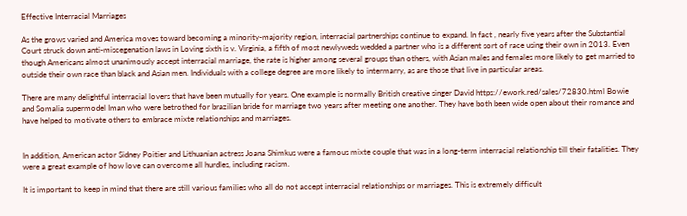Effective Interracial Marriages

As the grows varied and America moves toward becoming a minority-majority region, interracial partnerships continue to expand. In fact , nearly five years after the Substantial Court struck down anti-miscegenation laws in Loving sixth is v. Virginia, a fifth of most newlyweds wedded a partner who is a different sort of race using their own in 2013. Even though Americans almost unanimously accept interracial marriage, the rate is higher among several groups than others, with Asian males and females more likely to get married to outside their own race than black and Asian men. Individuals with a college degree are more likely to intermarry, as are those that live in particular areas.

There are many delightful interracial lovers that have been mutually for years. One example is normally British creative singer David https://ework.red/sales/72830.html Bowie and Somalia supermodel Iman who were betrothed for brazilian bride for marriage two years after meeting one another. They have both been wide open about their romance and have helped to motivate others to embrace mixte relationships and marriages.


In addition, American actor Sidney Poitier and Lithuanian actress Joana Shimkus were a famous mixte couple that was in a long-term interracial relationship till their fatalities. They were a great example of how love can overcome all hurdles, including racism.

It is important to keep in mind that there are still various families who all do not accept interracial relationships or marriages. This is extremely difficult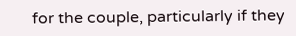for the couple, particularly if they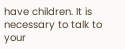have children. It is necessary to talk to your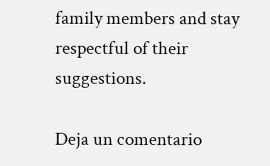family members and stay respectful of their suggestions.

Deja un comentario